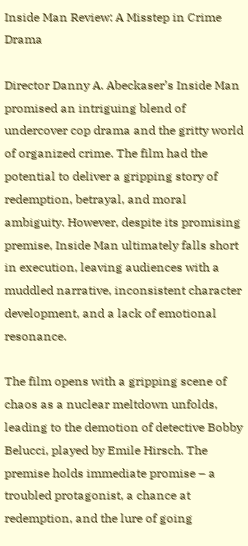Inside Man Review: A Misstep in Crime Drama

Director Danny A. Abeckaser’s Inside Man promised an intriguing blend of undercover cop drama and the gritty world of organized crime. The film had the potential to deliver a gripping story of redemption, betrayal, and moral ambiguity. However, despite its promising premise, Inside Man ultimately falls short in execution, leaving audiences with a muddled narrative, inconsistent character development, and a lack of emotional resonance.

The film opens with a gripping scene of chaos as a nuclear meltdown unfolds, leading to the demotion of detective Bobby Belucci, played by Emile Hirsch. The premise holds immediate promise – a troubled protagonist, a chance at redemption, and the lure of going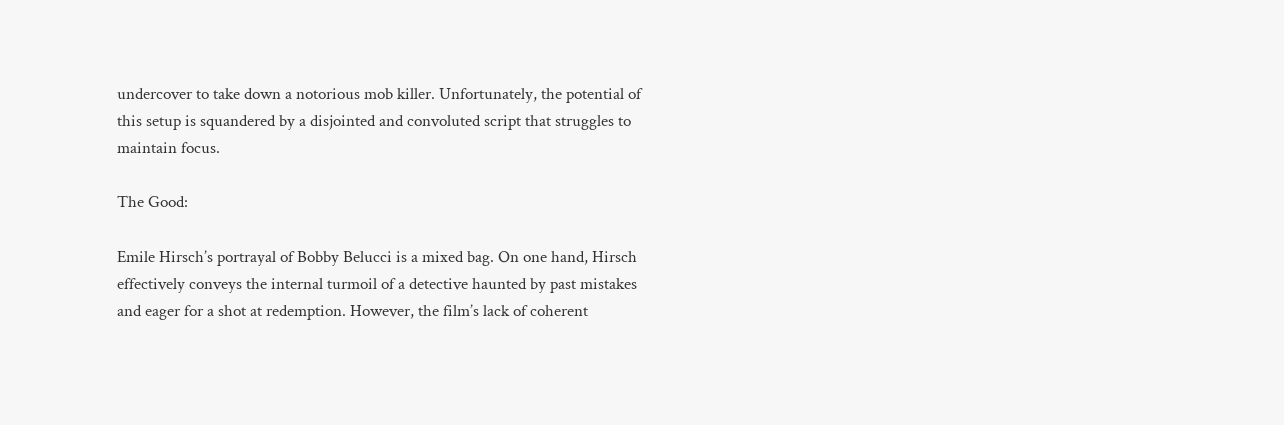undercover to take down a notorious mob killer. Unfortunately, the potential of this setup is squandered by a disjointed and convoluted script that struggles to maintain focus.

The Good:

Emile Hirsch’s portrayal of Bobby Belucci is a mixed bag. On one hand, Hirsch effectively conveys the internal turmoil of a detective haunted by past mistakes and eager for a shot at redemption. However, the film’s lack of coherent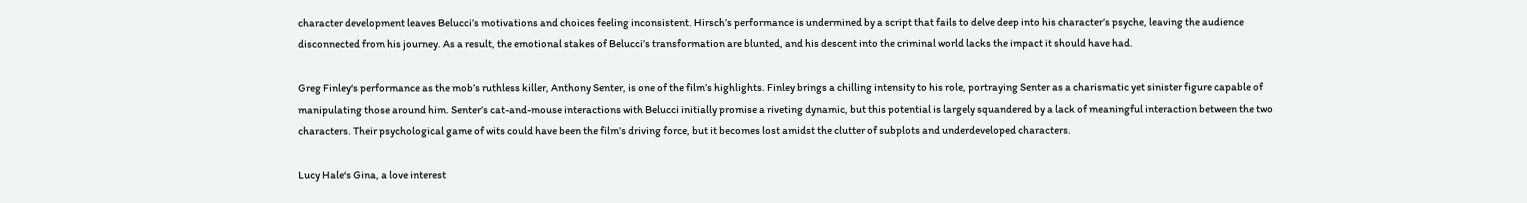character development leaves Belucci’s motivations and choices feeling inconsistent. Hirsch’s performance is undermined by a script that fails to delve deep into his character’s psyche, leaving the audience disconnected from his journey. As a result, the emotional stakes of Belucci’s transformation are blunted, and his descent into the criminal world lacks the impact it should have had.

Greg Finley‘s performance as the mob’s ruthless killer, Anthony Senter, is one of the film’s highlights. Finley brings a chilling intensity to his role, portraying Senter as a charismatic yet sinister figure capable of manipulating those around him. Senter’s cat-and-mouse interactions with Belucci initially promise a riveting dynamic, but this potential is largely squandered by a lack of meaningful interaction between the two characters. Their psychological game of wits could have been the film’s driving force, but it becomes lost amidst the clutter of subplots and underdeveloped characters.

Lucy Hale‘s Gina, a love interest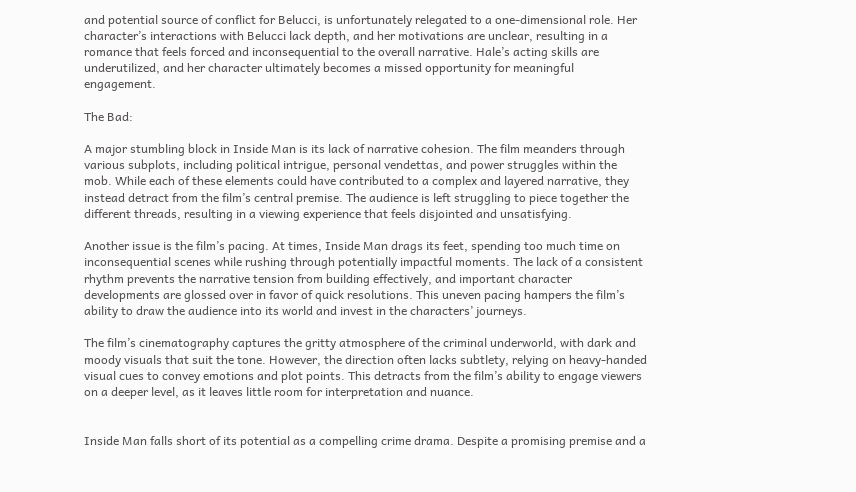and potential source of conflict for Belucci, is unfortunately relegated to a one-dimensional role. Her character’s interactions with Belucci lack depth, and her motivations are unclear, resulting in a romance that feels forced and inconsequential to the overall narrative. Hale’s acting skills are underutilized, and her character ultimately becomes a missed opportunity for meaningful engagement.

The Bad:

A major stumbling block in Inside Man is its lack of narrative cohesion. The film meanders through various subplots, including political intrigue, personal vendettas, and power struggles within the mob. While each of these elements could have contributed to a complex and layered narrative, they instead detract from the film’s central premise. The audience is left struggling to piece together the different threads, resulting in a viewing experience that feels disjointed and unsatisfying.

Another issue is the film’s pacing. At times, Inside Man drags its feet, spending too much time on inconsequential scenes while rushing through potentially impactful moments. The lack of a consistent rhythm prevents the narrative tension from building effectively, and important character developments are glossed over in favor of quick resolutions. This uneven pacing hampers the film’s ability to draw the audience into its world and invest in the characters’ journeys.

The film’s cinematography captures the gritty atmosphere of the criminal underworld, with dark and moody visuals that suit the tone. However, the direction often lacks subtlety, relying on heavy-handed visual cues to convey emotions and plot points. This detracts from the film’s ability to engage viewers on a deeper level, as it leaves little room for interpretation and nuance.


Inside Man falls short of its potential as a compelling crime drama. Despite a promising premise and a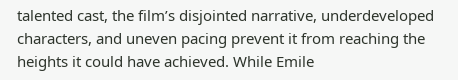talented cast, the film’s disjointed narrative, underdeveloped characters, and uneven pacing prevent it from reaching the heights it could have achieved. While Emile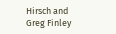Hirsch and Greg Finley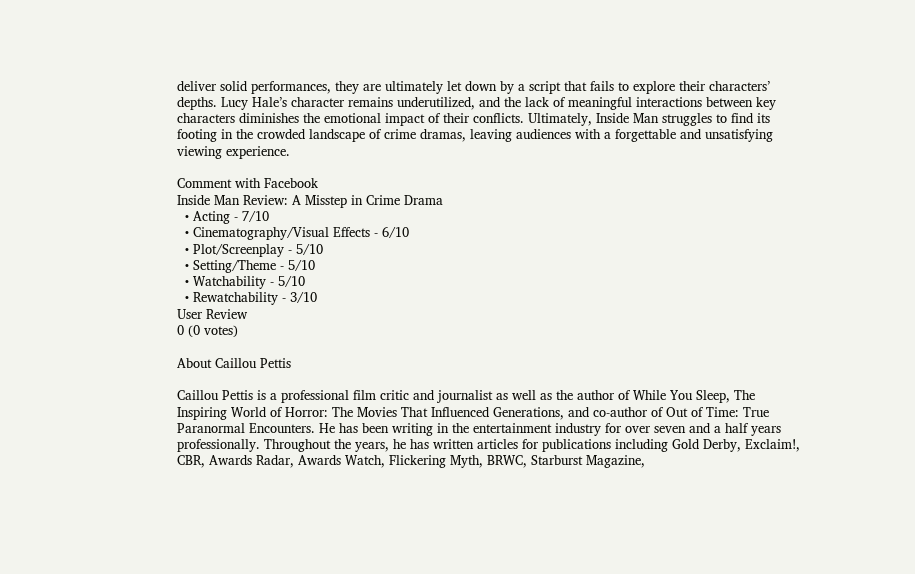deliver solid performances, they are ultimately let down by a script that fails to explore their characters’ depths. Lucy Hale’s character remains underutilized, and the lack of meaningful interactions between key characters diminishes the emotional impact of their conflicts. Ultimately, Inside Man struggles to find its footing in the crowded landscape of crime dramas, leaving audiences with a forgettable and unsatisfying viewing experience.

Comment with Facebook
Inside Man Review: A Misstep in Crime Drama
  • Acting - 7/10
  • Cinematography/Visual Effects - 6/10
  • Plot/Screenplay - 5/10
  • Setting/Theme - 5/10
  • Watchability - 5/10
  • Rewatchability - 3/10
User Review
0 (0 votes)

About Caillou Pettis

Caillou Pettis is a professional film critic and journalist as well as the author of While You Sleep, The Inspiring World of Horror: The Movies That Influenced Generations, and co-author of Out of Time: True Paranormal Encounters. He has been writing in the entertainment industry for over seven and a half years professionally. Throughout the years, he has written articles for publications including Gold Derby, Exclaim!, CBR, Awards Radar, Awards Watch, Flickering Myth, BRWC, Starburst Magazine,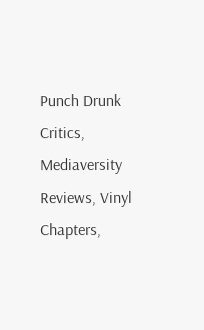Punch Drunk Critics, Mediaversity Reviews, Vinyl Chapters,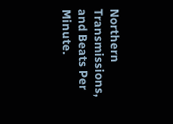Northern Transmissions, and Beats Per Minute.